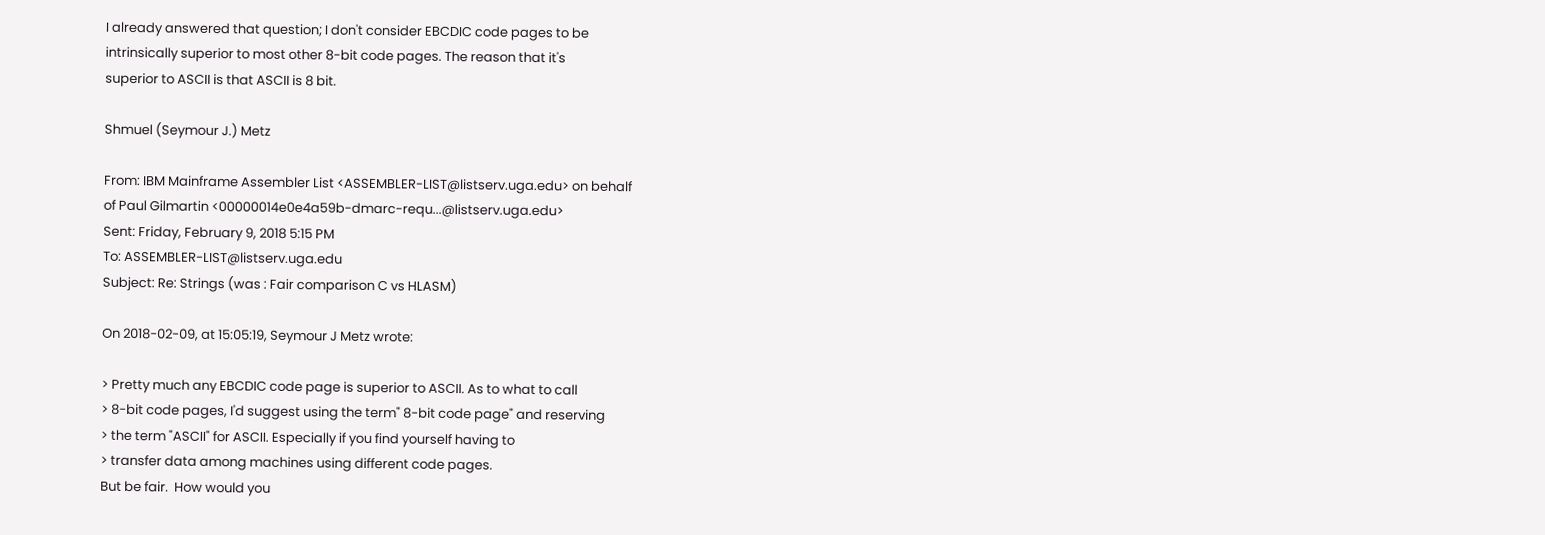I already answered that question; I don't consider EBCDIC code pages to be
intrinsically superior to most other 8-bit code pages. The reason that it's
superior to ASCII is that ASCII is 8 bit.

Shmuel (Seymour J.) Metz

From: IBM Mainframe Assembler List <ASSEMBLER-LIST@listserv.uga.edu> on behalf
of Paul Gilmartin <00000014e0e4a59b-dmarc-requ...@listserv.uga.edu>
Sent: Friday, February 9, 2018 5:15 PM
To: ASSEMBLER-LIST@listserv.uga.edu
Subject: Re: Strings (was : Fair comparison C vs HLASM)

On 2018-02-09, at 15:05:19, Seymour J Metz wrote:

> Pretty much any EBCDIC code page is superior to ASCII. As to what to call
> 8-bit code pages, I'd suggest using the term" 8-bit code page" and reserving
> the term "ASCII" for ASCII. Especially if you find yourself having to
> transfer data among machines using different code pages.
But be fair.  How would you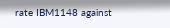rate IBM1148 against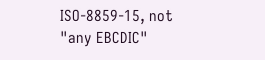ISO-8859-15, not
"any EBCDIC"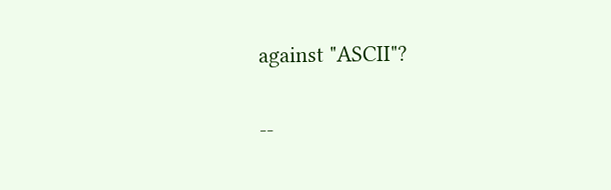against "ASCII"?

--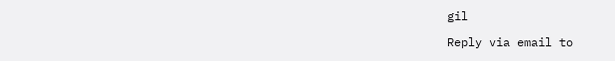gil

Reply via email to